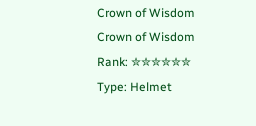Crown of Wisdom Crown of Wisdom
Rank: ✮✮✮✮✮✮ Type: Helmet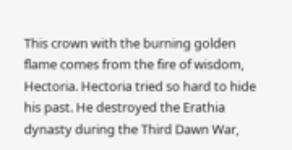This crown with the burning golden flame comes from the fire of wisdom, Hectoria. Hectoria tried so hard to hide his past. He destroyed the Erathia dynasty during the Third Dawn War,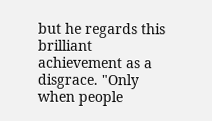but he regards this brilliant achievement as a disgrace. "Only when people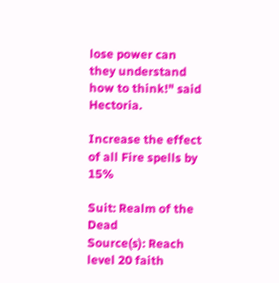lose power can they understand how to think!" said Hectoria.

Increase the effect of all Fire spells by 15%

Suit: Realm of the Dead
Source(s): Reach level 20 faith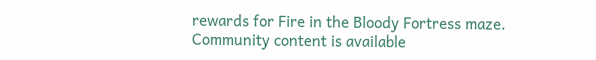rewards for Fire in the Bloody Fortress maze.
Community content is available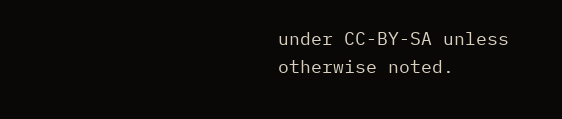under CC-BY-SA unless otherwise noted.